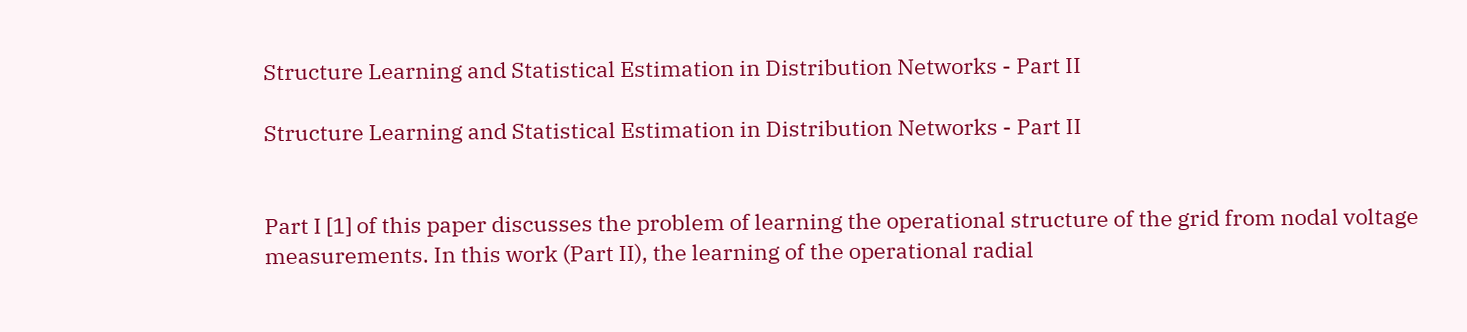Structure Learning and Statistical Estimation in Distribution Networks - Part II

Structure Learning and Statistical Estimation in Distribution Networks - Part II


Part I [1] of this paper discusses the problem of learning the operational structure of the grid from nodal voltage measurements. In this work (Part II), the learning of the operational radial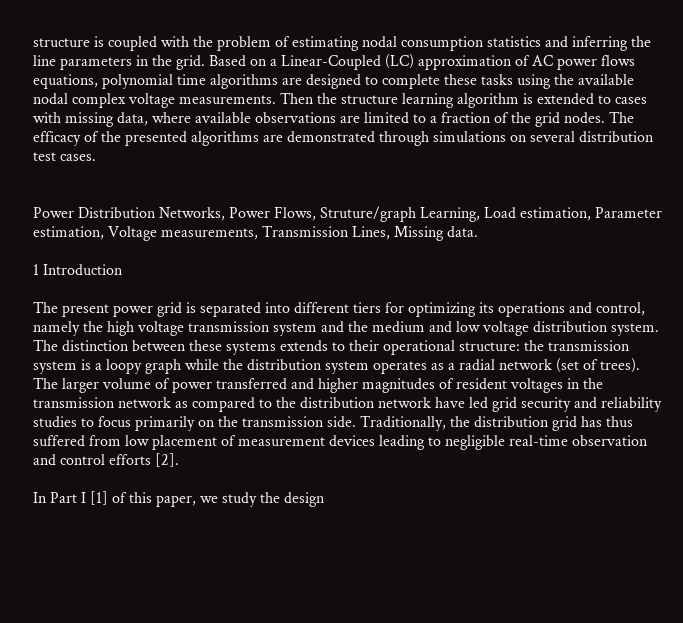structure is coupled with the problem of estimating nodal consumption statistics and inferring the line parameters in the grid. Based on a Linear-Coupled (LC) approximation of AC power flows equations, polynomial time algorithms are designed to complete these tasks using the available nodal complex voltage measurements. Then the structure learning algorithm is extended to cases with missing data, where available observations are limited to a fraction of the grid nodes. The efficacy of the presented algorithms are demonstrated through simulations on several distribution test cases.


Power Distribution Networks, Power Flows, Struture/graph Learning, Load estimation, Parameter estimation, Voltage measurements, Transmission Lines, Missing data.

1 Introduction

The present power grid is separated into different tiers for optimizing its operations and control, namely the high voltage transmission system and the medium and low voltage distribution system. The distinction between these systems extends to their operational structure: the transmission system is a loopy graph while the distribution system operates as a radial network (set of trees). The larger volume of power transferred and higher magnitudes of resident voltages in the transmission network as compared to the distribution network have led grid security and reliability studies to focus primarily on the transmission side. Traditionally, the distribution grid has thus suffered from low placement of measurement devices leading to negligible real-time observation and control efforts [2].

In Part I [1] of this paper, we study the design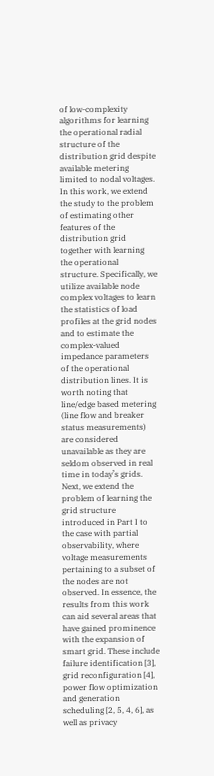of low-complexity algorithms for learning the operational radial structure of the distribution grid despite available metering limited to nodal voltages. In this work, we extend the study to the problem of estimating other features of the distribution grid together with learning the operational structure. Specifically, we utilize available node complex voltages to learn the statistics of load profiles at the grid nodes and to estimate the complex-valued impedance parameters of the operational distribution lines. It is worth noting that line/edge based metering (line flow and breaker status measurements) are considered unavailable as they are seldom observed in real time in today’s grids. Next, we extend the problem of learning the grid structure introduced in Part I to the case with partial observability, where voltage measurements pertaining to a subset of the nodes are not observed. In essence, the results from this work can aid several areas that have gained prominence with the expansion of smart grid. These include failure identification [3], grid reconfiguration [4], power flow optimization and generation scheduling [2, 5, 4, 6], as well as privacy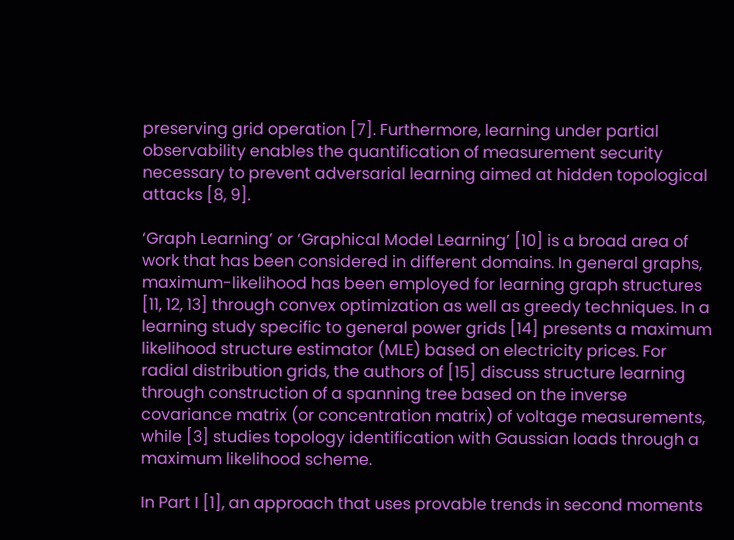preserving grid operation [7]. Furthermore, learning under partial observability enables the quantification of measurement security necessary to prevent adversarial learning aimed at hidden topological attacks [8, 9].

‘Graph Learning’ or ‘Graphical Model Learning’ [10] is a broad area of work that has been considered in different domains. In general graphs, maximum-likelihood has been employed for learning graph structures [11, 12, 13] through convex optimization as well as greedy techniques. In a learning study specific to general power grids [14] presents a maximum likelihood structure estimator (MLE) based on electricity prices. For radial distribution grids, the authors of [15] discuss structure learning through construction of a spanning tree based on the inverse covariance matrix (or concentration matrix) of voltage measurements, while [3] studies topology identification with Gaussian loads through a maximum likelihood scheme.

In Part I [1], an approach that uses provable trends in second moments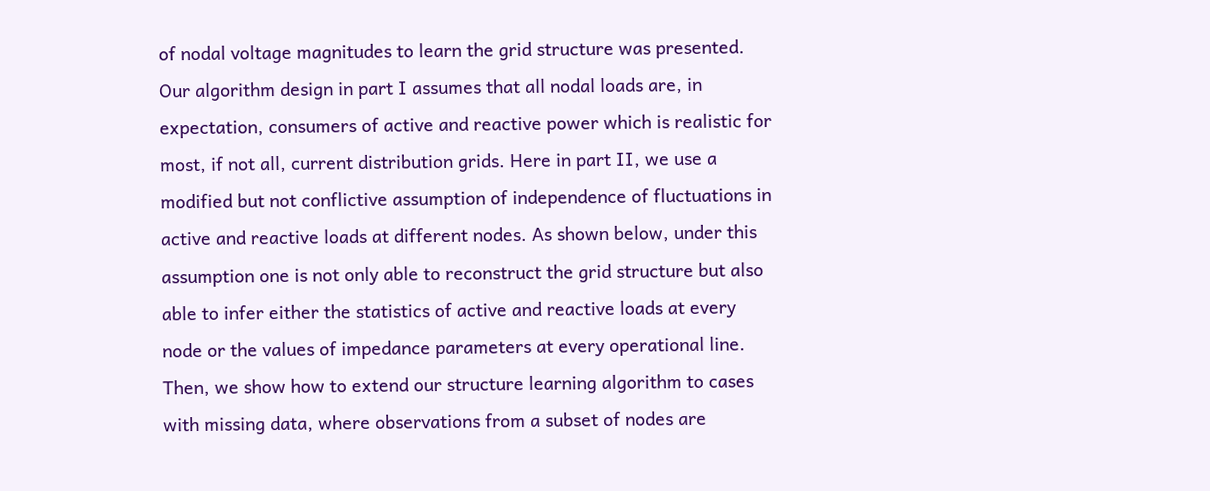of nodal voltage magnitudes to learn the grid structure was presented. Our algorithm design in part I assumes that all nodal loads are, in expectation, consumers of active and reactive power which is realistic for most, if not all, current distribution grids. Here in part II, we use a modified but not conflictive assumption of independence of fluctuations in active and reactive loads at different nodes. As shown below, under this assumption one is not only able to reconstruct the grid structure but also able to infer either the statistics of active and reactive loads at every node or the values of impedance parameters at every operational line. Then, we show how to extend our structure learning algorithm to cases with missing data, where observations from a subset of nodes are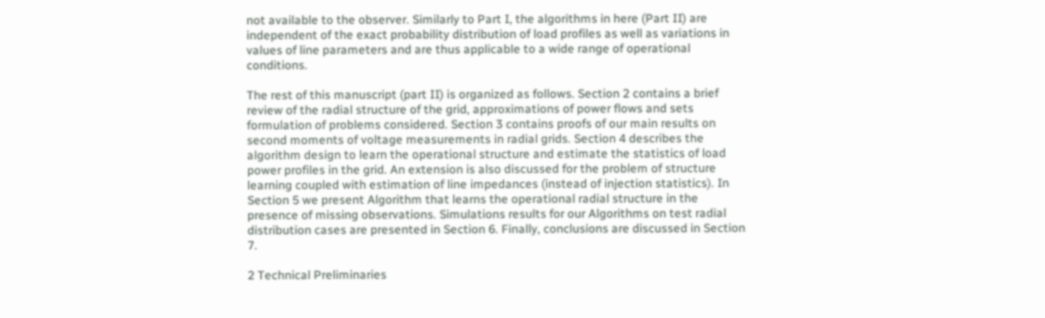not available to the observer. Similarly to Part I, the algorithms in here (Part II) are independent of the exact probability distribution of load profiles as well as variations in values of line parameters and are thus applicable to a wide range of operational conditions.

The rest of this manuscript (part II) is organized as follows. Section 2 contains a brief review of the radial structure of the grid, approximations of power flows and sets formulation of problems considered. Section 3 contains proofs of our main results on second moments of voltage measurements in radial grids. Section 4 describes the algorithm design to learn the operational structure and estimate the statistics of load power profiles in the grid. An extension is also discussed for the problem of structure learning coupled with estimation of line impedances (instead of injection statistics). In Section 5 we present Algorithm that learns the operational radial structure in the presence of missing observations. Simulations results for our Algorithms on test radial distribution cases are presented in Section 6. Finally, conclusions are discussed in Section 7.

2 Technical Preliminaries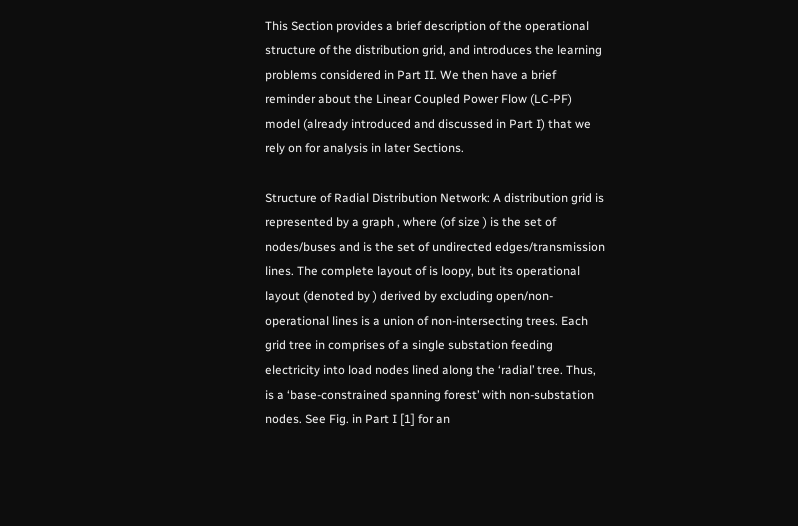This Section provides a brief description of the operational structure of the distribution grid, and introduces the learning problems considered in Part II. We then have a brief reminder about the Linear Coupled Power Flow (LC-PF) model (already introduced and discussed in Part I) that we rely on for analysis in later Sections.

Structure of Radial Distribution Network: A distribution grid is represented by a graph , where (of size ) is the set of nodes/buses and is the set of undirected edges/transmission lines. The complete layout of is loopy, but its operational layout (denoted by ) derived by excluding open/non-operational lines is a union of non-intersecting trees. Each grid tree in comprises of a single substation feeding electricity into load nodes lined along the ‘radial’ tree. Thus, is a ‘base-constrained spanning forest’ with non-substation nodes. See Fig. in Part I [1] for an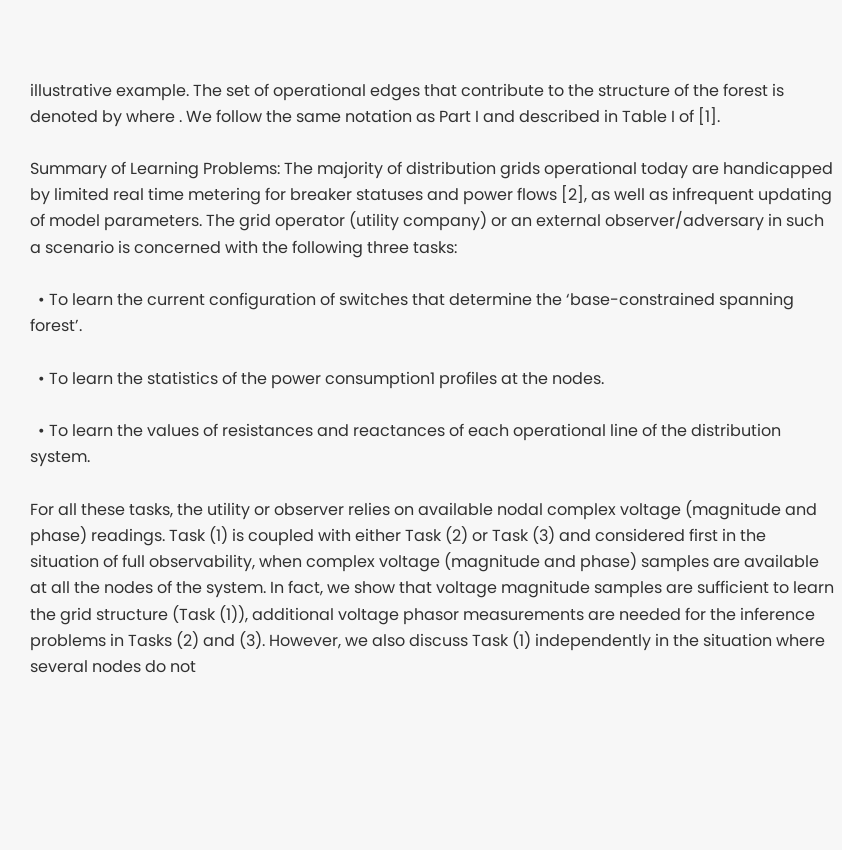illustrative example. The set of operational edges that contribute to the structure of the forest is denoted by where . We follow the same notation as Part I and described in Table I of [1].

Summary of Learning Problems: The majority of distribution grids operational today are handicapped by limited real time metering for breaker statuses and power flows [2], as well as infrequent updating of model parameters. The grid operator (utility company) or an external observer/adversary in such a scenario is concerned with the following three tasks:

  • To learn the current configuration of switches that determine the ‘base-constrained spanning forest’.

  • To learn the statistics of the power consumption1 profiles at the nodes.

  • To learn the values of resistances and reactances of each operational line of the distribution system.

For all these tasks, the utility or observer relies on available nodal complex voltage (magnitude and phase) readings. Task (1) is coupled with either Task (2) or Task (3) and considered first in the situation of full observability, when complex voltage (magnitude and phase) samples are available at all the nodes of the system. In fact, we show that voltage magnitude samples are sufficient to learn the grid structure (Task (1)), additional voltage phasor measurements are needed for the inference problems in Tasks (2) and (3). However, we also discuss Task (1) independently in the situation where several nodes do not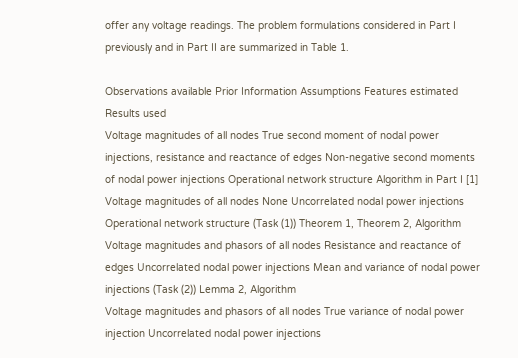offer any voltage readings. The problem formulations considered in Part I previously and in Part II are summarized in Table 1.

Observations available Prior Information Assumptions Features estimated Results used
Voltage magnitudes of all nodes True second moment of nodal power injections, resistance and reactance of edges Non-negative second moments of nodal power injections Operational network structure Algorithm in Part I [1]
Voltage magnitudes of all nodes None Uncorrelated nodal power injections Operational network structure (Task (1)) Theorem 1, Theorem 2, Algorithm
Voltage magnitudes and phasors of all nodes Resistance and reactance of edges Uncorrelated nodal power injections Mean and variance of nodal power injections (Task (2)) Lemma 2, Algorithm
Voltage magnitudes and phasors of all nodes True variance of nodal power injection Uncorrelated nodal power injections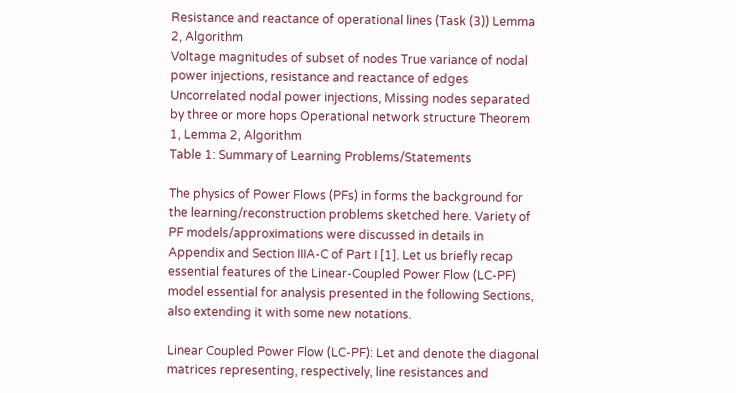Resistance and reactance of operational lines (Task (3)) Lemma 2, Algorithm
Voltage magnitudes of subset of nodes True variance of nodal power injections, resistance and reactance of edges Uncorrelated nodal power injections, Missing nodes separated by three or more hops Operational network structure Theorem 1, Lemma 2, Algorithm
Table 1: Summary of Learning Problems/Statements

The physics of Power Flows (PFs) in forms the background for the learning/reconstruction problems sketched here. Variety of PF models/approximations were discussed in details in Appendix and Section IIIA-C of Part I [1]. Let us briefly recap essential features of the Linear-Coupled Power Flow (LC-PF) model essential for analysis presented in the following Sections, also extending it with some new notations.

Linear Coupled Power Flow (LC-PF): Let and denote the diagonal matrices representing, respectively, line resistances and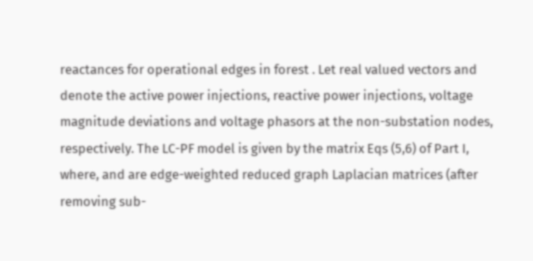reactances for operational edges in forest . Let real valued vectors and denote the active power injections, reactive power injections, voltage magnitude deviations and voltage phasors at the non-substation nodes, respectively. The LC-PF model is given by the matrix Eqs (5,6) of Part I, where, and are edge-weighted reduced graph Laplacian matrices (after removing sub-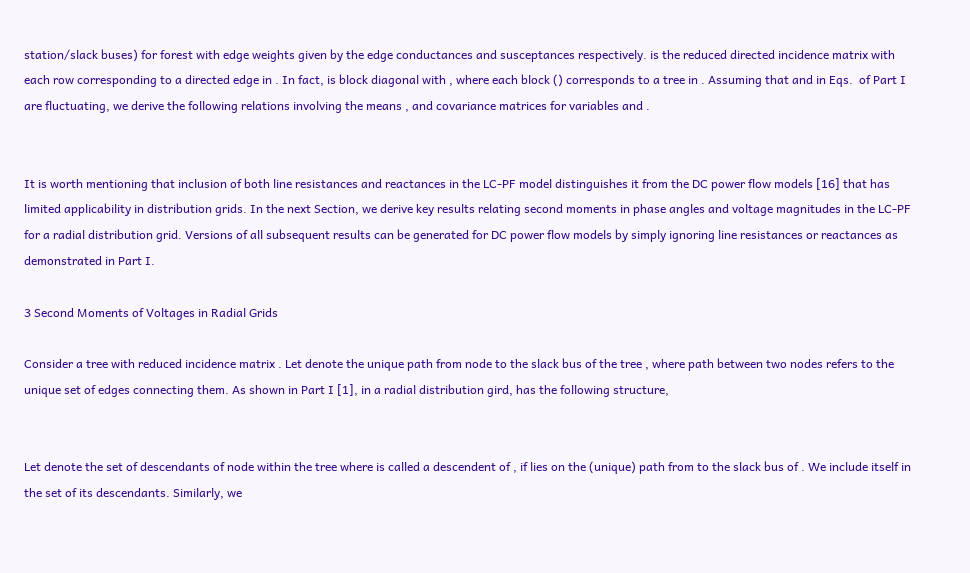station/slack buses) for forest with edge weights given by the edge conductances and susceptances respectively. is the reduced directed incidence matrix with each row corresponding to a directed edge in . In fact, is block diagonal with , where each block () corresponds to a tree in . Assuming that and in Eqs.  of Part I are fluctuating, we derive the following relations involving the means , and covariance matrices for variables and .


It is worth mentioning that inclusion of both line resistances and reactances in the LC-PF model distinguishes it from the DC power flow models [16] that has limited applicability in distribution grids. In the next Section, we derive key results relating second moments in phase angles and voltage magnitudes in the LC-PF for a radial distribution grid. Versions of all subsequent results can be generated for DC power flow models by simply ignoring line resistances or reactances as demonstrated in Part I.

3 Second Moments of Voltages in Radial Grids

Consider a tree with reduced incidence matrix . Let denote the unique path from node to the slack bus of the tree , where path between two nodes refers to the unique set of edges connecting them. As shown in Part I [1], in a radial distribution gird, has the following structure,


Let denote the set of descendants of node within the tree where is called a descendent of , if lies on the (unique) path from to the slack bus of . We include itself in the set of its descendants. Similarly, we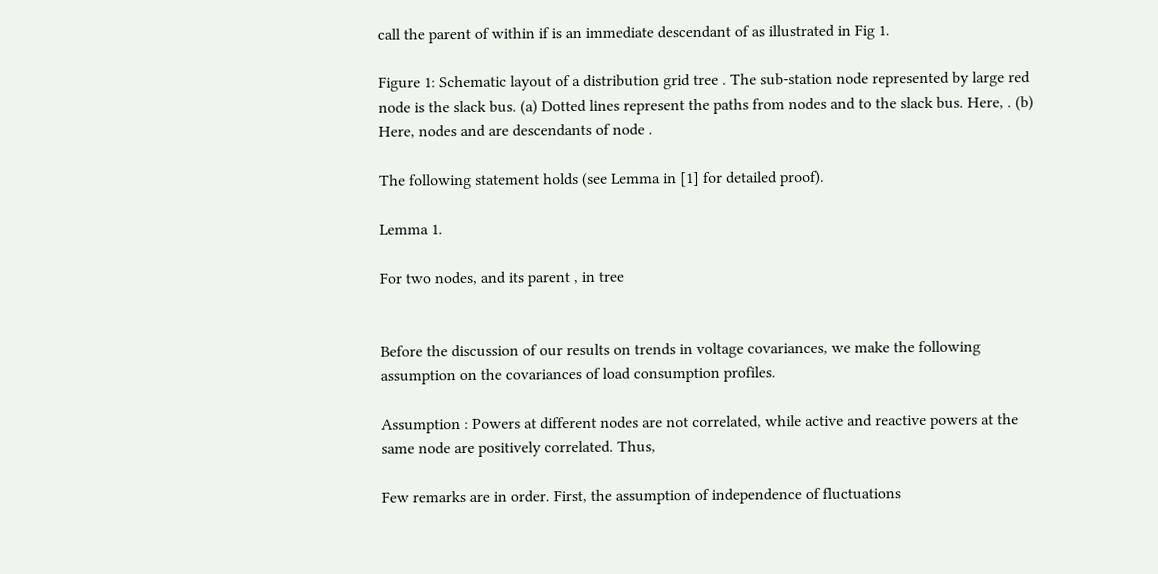call the parent of within if is an immediate descendant of as illustrated in Fig 1.

Figure 1: Schematic layout of a distribution grid tree . The sub-station node represented by large red node is the slack bus. (a) Dotted lines represent the paths from nodes and to the slack bus. Here, . (b) Here, nodes and are descendants of node .

The following statement holds (see Lemma in [1] for detailed proof).

Lemma 1.

For two nodes, and its parent , in tree


Before the discussion of our results on trends in voltage covariances, we make the following assumption on the covariances of load consumption profiles.

Assumption : Powers at different nodes are not correlated, while active and reactive powers at the same node are positively correlated. Thus,

Few remarks are in order. First, the assumption of independence of fluctuations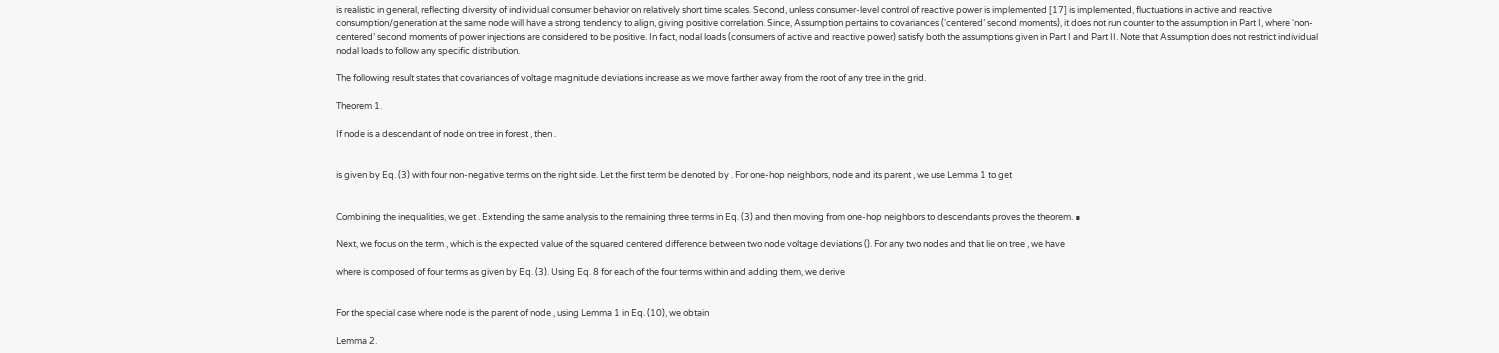is realistic in general, reflecting diversity of individual consumer behavior on relatively short time scales. Second, unless consumer-level control of reactive power is implemented [17] is implemented, fluctuations in active and reactive consumption/generation at the same node will have a strong tendency to align, giving positive correlation. Since, Assumption pertains to covariances (‘centered’ second moments), it does not run counter to the assumption in Part I, where ‘non-centered’ second moments of power injections are considered to be positive. In fact, nodal loads (consumers of active and reactive power) satisfy both the assumptions given in Part I and Part II. Note that Assumption does not restrict individual nodal loads to follow any specific distribution.

The following result states that covariances of voltage magnitude deviations increase as we move farther away from the root of any tree in the grid.

Theorem 1.

If node is a descendant of node on tree in forest , then .


is given by Eq. (3) with four non-negative terms on the right side. Let the first term be denoted by . For one-hop neighbors, node and its parent , we use Lemma 1 to get


Combining the inequalities, we get . Extending the same analysis to the remaining three terms in Eq. (3) and then moving from one-hop neighbors to descendants proves the theorem. ∎

Next, we focus on the term , which is the expected value of the squared centered difference between two node voltage deviations (). For any two nodes and that lie on tree , we have

where is composed of four terms as given by Eq. (3). Using Eq. 8 for each of the four terms within and adding them, we derive


For the special case where node is the parent of node , using Lemma 1 in Eq. (10), we obtain

Lemma 2.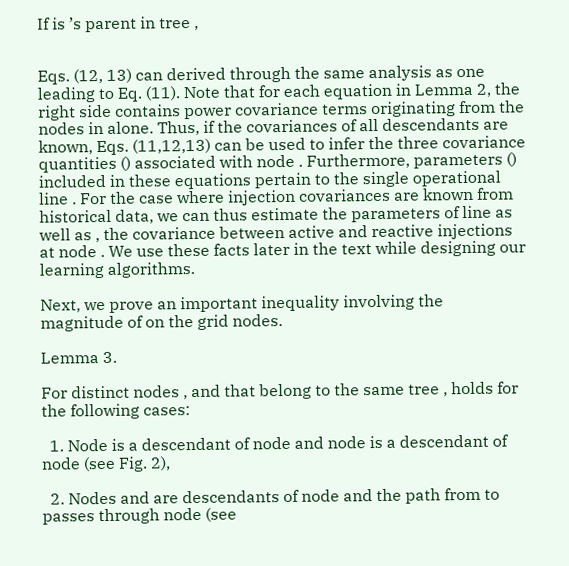If is ’s parent in tree ,


Eqs. (12, 13) can derived through the same analysis as one leading to Eq. (11). Note that for each equation in Lemma 2, the right side contains power covariance terms originating from the nodes in alone. Thus, if the covariances of all descendants are known, Eqs. (11,12,13) can be used to infer the three covariance quantities () associated with node . Furthermore, parameters () included in these equations pertain to the single operational line . For the case where injection covariances are known from historical data, we can thus estimate the parameters of line as well as , the covariance between active and reactive injections at node . We use these facts later in the text while designing our learning algorithms.

Next, we prove an important inequality involving the magnitude of on the grid nodes.

Lemma 3.

For distinct nodes , and that belong to the same tree , holds for the following cases:

  1. Node is a descendant of node and node is a descendant of node (see Fig. 2),

  2. Nodes and are descendants of node and the path from to passes through node (see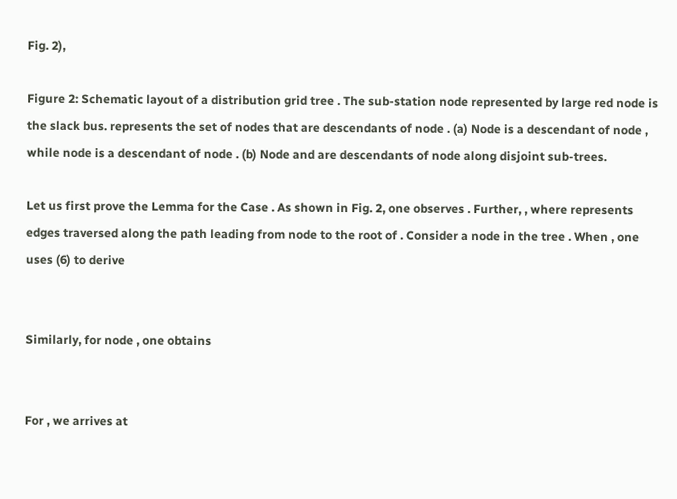Fig. 2),

Figure 2: Schematic layout of a distribution grid tree . The sub-station node represented by large red node is the slack bus. represents the set of nodes that are descendants of node . (a) Node is a descendant of node , while node is a descendant of node . (b) Node and are descendants of node along disjoint sub-trees.

Let us first prove the Lemma for the Case . As shown in Fig. 2, one observes . Further, , where represents edges traversed along the path leading from node to the root of . Consider a node in the tree . When , one uses (6) to derive


Similarly, for node , one obtains


For , we arrives at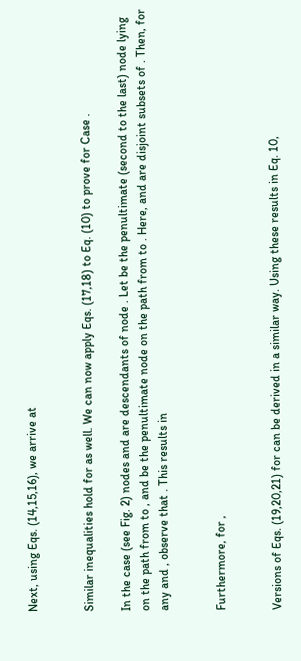Next, using Eqs. (14,15,16), we arrive at


Similar inequalities hold for as well. We can now apply Eqs. (17,18) to Eq. (10) to prove for Case .

In the case (see Fig. 2) nodes and are descendants of node . Let be the penultimate (second to the last) node lying on the path from to , and be the penultimate node on the path from to . Here, and are disjoint subsets of . Then, for any and , observe that . This results in


Furthermore, for ,


Versions of Eqs. (19,20,21) for can be derived in a similar way. Using these results in Eq. 10,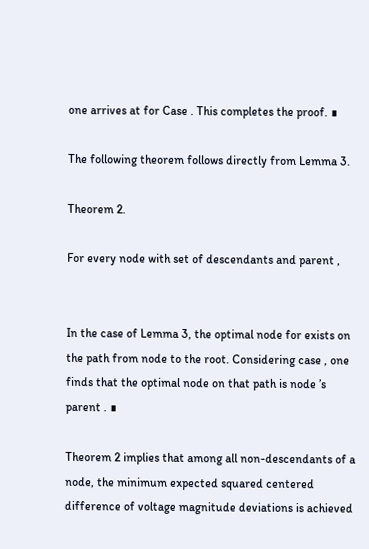one arrives at for Case . This completes the proof. ∎

The following theorem follows directly from Lemma 3.

Theorem 2.

For every node with set of descendants and parent ,


In the case of Lemma 3, the optimal node for exists on the path from node to the root. Considering case , one finds that the optimal node on that path is node ’s parent . ∎

Theorem 2 implies that among all non-descendants of a node, the minimum expected squared centered difference of voltage magnitude deviations is achieved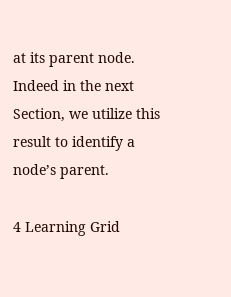at its parent node. Indeed in the next Section, we utilize this result to identify a node’s parent.

4 Learning Grid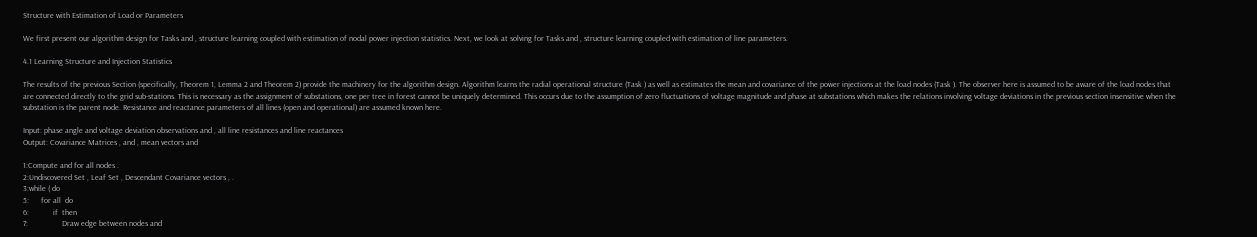Structure with Estimation of Load or Parameters

We first present our algorithm design for Tasks and , structure learning coupled with estimation of nodal power injection statistics. Next, we look at solving for Tasks and , structure learning coupled with estimation of line parameters.

4.1 Learning Structure and Injection Statistics

The results of the previous Section (specifically, Theorem 1, Lemma 2 and Theorem 2) provide the machinery for the algorithm design. Algorithm learns the radial operational structure (Task ) as well as estimates the mean and covariance of the power injections at the load nodes (Task ). The observer here is assumed to be aware of the load nodes that are connected directly to the grid sub-stations. This is necessary as the assignment of substations, one per tree in forest cannot be uniquely determined. This occurs due to the assumption of zero fluctuations of voltage magnitude and phase at substations which makes the relations involving voltage deviations in the previous section insensitive when the substation is the parent node. Resistance and reactance parameters of all lines (open and operational) are assumed known here.

Input: phase angle and voltage deviation observations and , all line resistances and line reactances
Output: Covariance Matrices , and , mean vectors and

1:Compute and for all nodes .
2:Undiscovered Set , Leaf Set , Descendant Covariance vectors , .
3:while ( do
5:      for all  do
6:            if  then
7:                 Draw edge between nodes and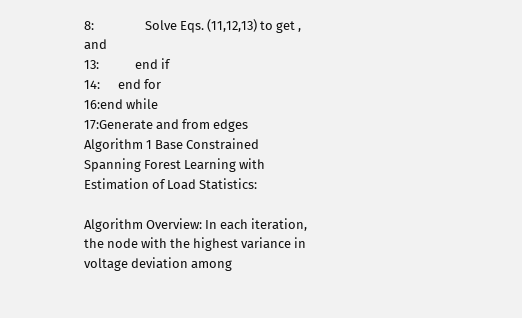8:                 Solve Eqs. (11,12,13) to get , and
13:            end if
14:      end for
16:end while
17:Generate and from edges
Algorithm 1 Base Constrained Spanning Forest Learning with Estimation of Load Statistics:

Algorithm Overview: In each iteration, the node with the highest variance in voltage deviation among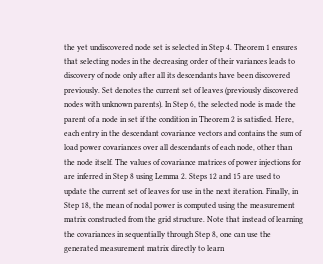the yet undiscovered node set is selected in Step 4. Theorem 1 ensures that selecting nodes in the decreasing order of their variances leads to discovery of node only after all its descendants have been discovered previously. Set denotes the current set of leaves (previously discovered nodes with unknown parents). In Step 6, the selected node is made the parent of a node in set if the condition in Theorem 2 is satisfied. Here, each entry in the descendant covariance vectors and contains the sum of load power covariances over all descendants of each node, other than the node itself. The values of covariance matrices of power injections for are inferred in Step 8 using Lemma 2. Steps 12 and 15 are used to update the current set of leaves for use in the next iteration. Finally, in Step 18, the mean of nodal power is computed using the measurement matrix constructed from the grid structure. Note that instead of learning the covariances in sequentially through Step 8, one can use the generated measurement matrix directly to learn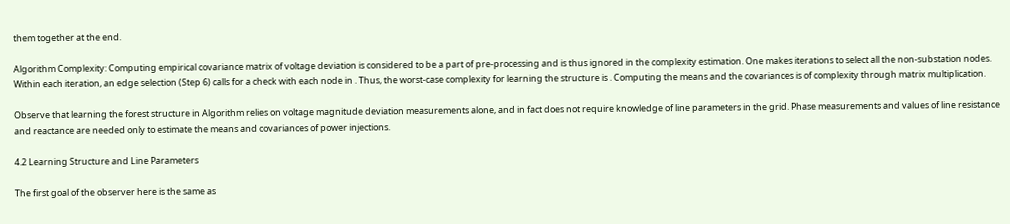them together at the end.

Algorithm Complexity: Computing empirical covariance matrix of voltage deviation is considered to be a part of pre-processing and is thus ignored in the complexity estimation. One makes iterations to select all the non-substation nodes. Within each iteration, an edge selection (Step 6) calls for a check with each node in . Thus, the worst-case complexity for learning the structure is . Computing the means and the covariances is of complexity through matrix multiplication.

Observe that learning the forest structure in Algorithm relies on voltage magnitude deviation measurements alone, and in fact does not require knowledge of line parameters in the grid. Phase measurements and values of line resistance and reactance are needed only to estimate the means and covariances of power injections.

4.2 Learning Structure and Line Parameters

The first goal of the observer here is the same as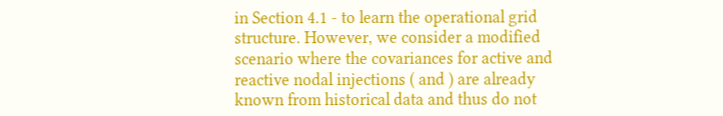in Section 4.1 - to learn the operational grid structure. However, we consider a modified scenario where the covariances for active and reactive nodal injections ( and ) are already known from historical data and thus do not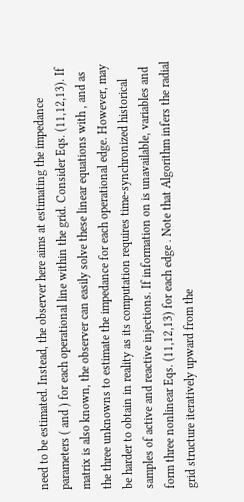need to be estimated. Instead, the observer here aims at estimating the impedance parameters ( and ) for each operational line within the grid. Consider Eqs. (11,12,13). If matrix is also known, the observer can easily solve these linear equations with , and as the three unknowns to estimate the impedance for each operational edge. However, may be harder to obtain in reality as its computation requires time-synchronized historical samples of active and reactive injections. If information on is unavailable, variables and form three nonlinear Eqs. (11,12,13) for each edge . Note that Algorithm infers the radial grid structure iteratively upward from the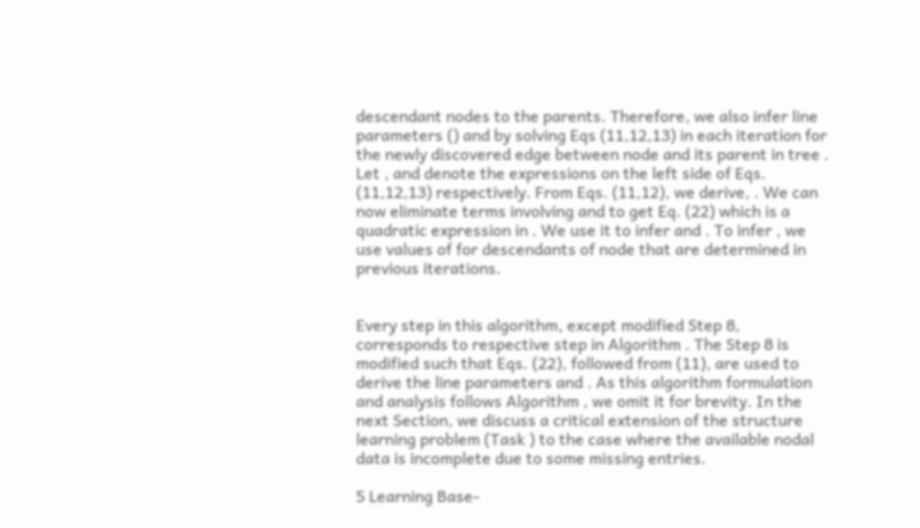descendant nodes to the parents. Therefore, we also infer line parameters () and by solving Eqs (11,12,13) in each iteration for the newly discovered edge between node and its parent in tree . Let , and denote the expressions on the left side of Eqs. (11,12,13) respectively. From Eqs. (11,12), we derive, . We can now eliminate terms involving and to get Eq. (22) which is a quadratic expression in . We use it to infer and . To infer , we use values of for descendants of node that are determined in previous iterations.


Every step in this algorithm, except modified Step 8, corresponds to respective step in Algorithm . The Step 8 is modified such that Eqs. (22), followed from (11), are used to derive the line parameters and . As this algorithm formulation and analysis follows Algorithm , we omit it for brevity. In the next Section, we discuss a critical extension of the structure learning problem (Task ) to the case where the available nodal data is incomplete due to some missing entries.

5 Learning Base-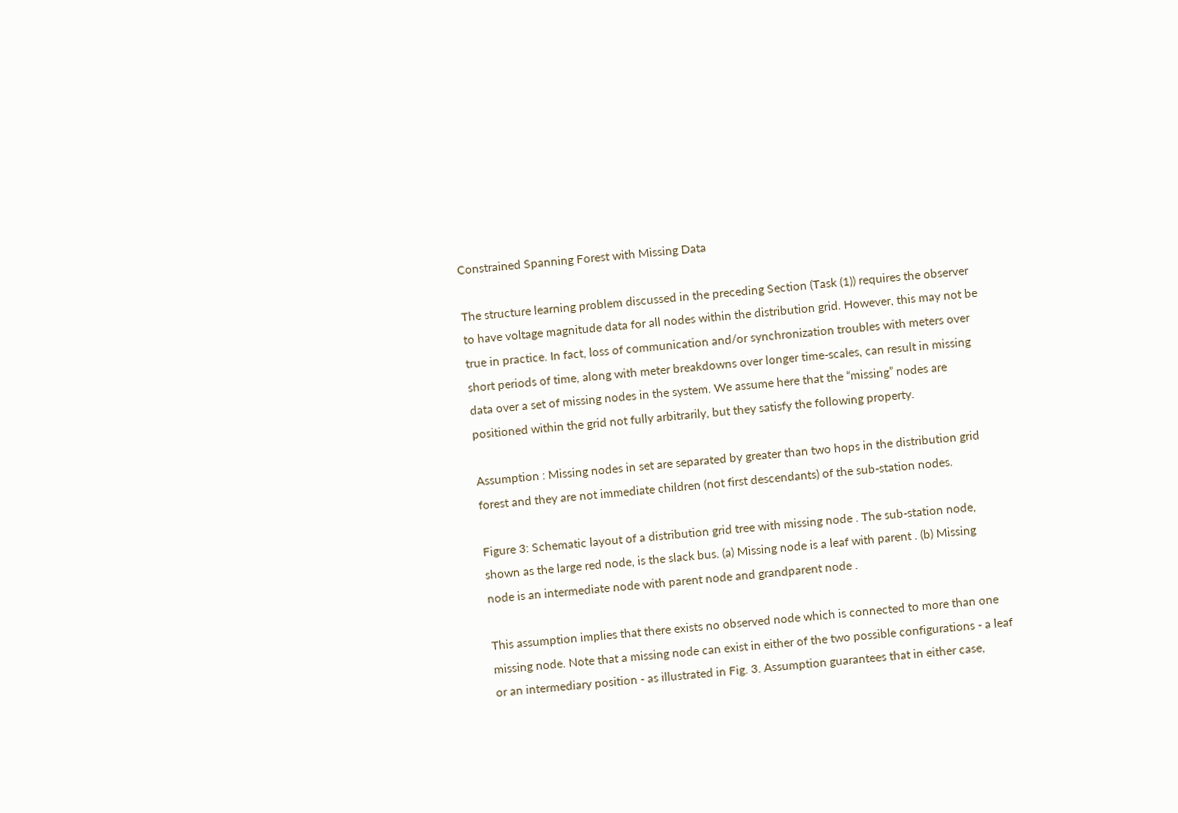Constrained Spanning Forest with Missing Data

The structure learning problem discussed in the preceding Section (Task (1)) requires the observer to have voltage magnitude data for all nodes within the distribution grid. However, this may not be true in practice. In fact, loss of communication and/or synchronization troubles with meters over short periods of time, along with meter breakdowns over longer time-scales, can result in missing data over a set of missing nodes in the system. We assume here that the “missing” nodes are positioned within the grid not fully arbitrarily, but they satisfy the following property.

Assumption : Missing nodes in set are separated by greater than two hops in the distribution grid forest and they are not immediate children (not first descendants) of the sub-station nodes.

Figure 3: Schematic layout of a distribution grid tree with missing node . The sub-station node, shown as the large red node, is the slack bus. (a) Missing node is a leaf with parent . (b) Missing node is an intermediate node with parent node and grandparent node .

This assumption implies that there exists no observed node which is connected to more than one missing node. Note that a missing node can exist in either of the two possible configurations - a leaf or an intermediary position - as illustrated in Fig. 3. Assumption guarantees that in either case,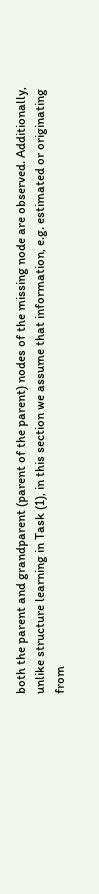both the parent and grandparent (parent of the parent) nodes of the missing node are observed. Additionally, unlike structure learning in Task (1), in this section we assume that information, e.g. estimated or originating from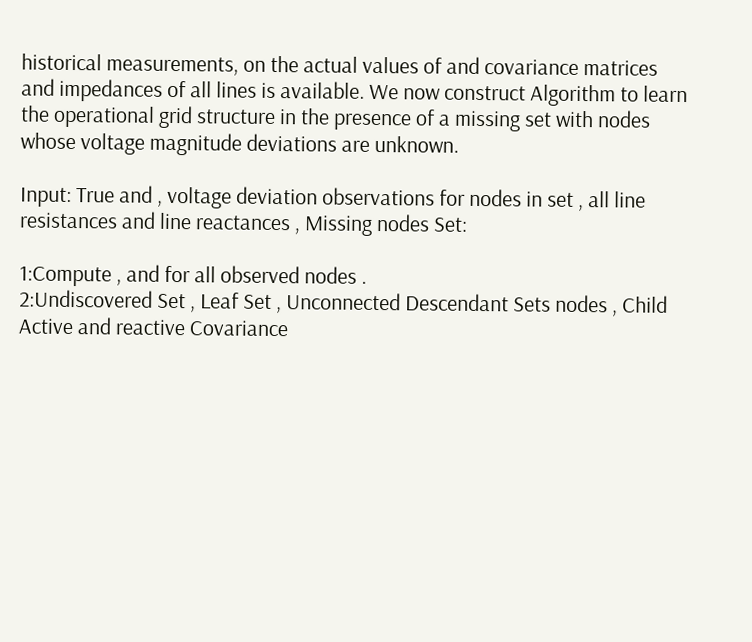historical measurements, on the actual values of and covariance matrices and impedances of all lines is available. We now construct Algorithm to learn the operational grid structure in the presence of a missing set with nodes whose voltage magnitude deviations are unknown.

Input: True and , voltage deviation observations for nodes in set , all line resistances and line reactances , Missing nodes Set:

1:Compute , and for all observed nodes .
2:Undiscovered Set , Leaf Set , Unconnected Descendant Sets nodes , Child Active and reactive Covariance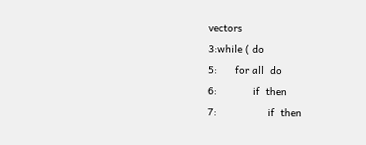vectors
3:while ( do
5:      for all  do
6:            if  then
7:                 if  then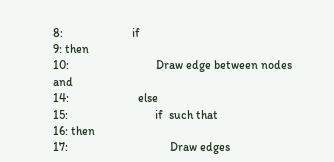8:                       if
9: then
10:                             Draw edge between nodes and
14:                       else
15:                             if  such that
16: then
17:                                  Draw edges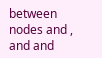between nodes and , and and